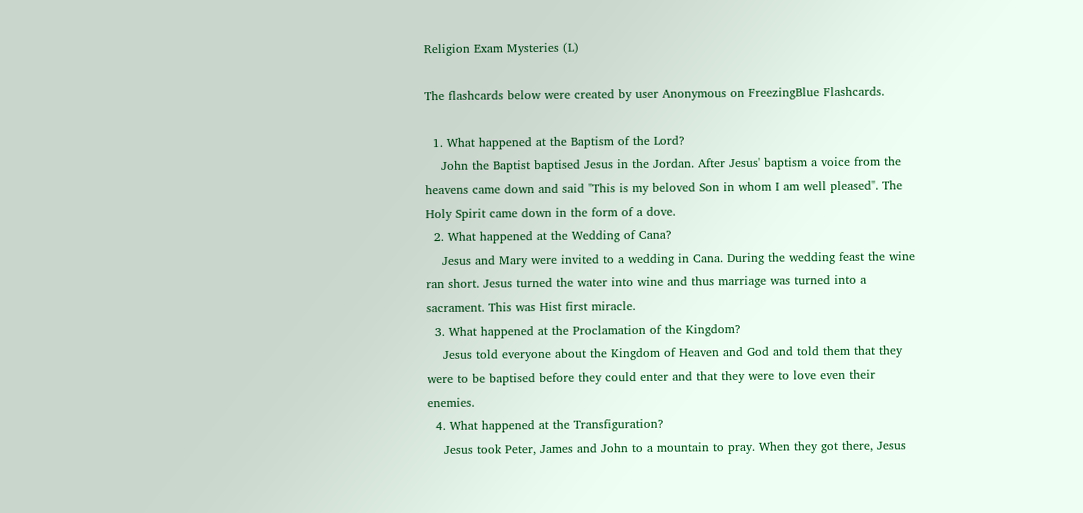Religion Exam Mysteries (L)

The flashcards below were created by user Anonymous on FreezingBlue Flashcards.

  1. What happened at the Baptism of the Lord?
    John the Baptist baptised Jesus in the Jordan. After Jesus' baptism a voice from the heavens came down and said "This is my beloved Son in whom I am well pleased". The Holy Spirit came down in the form of a dove.
  2. What happened at the Wedding of Cana?
    Jesus and Mary were invited to a wedding in Cana. During the wedding feast the wine ran short. Jesus turned the water into wine and thus marriage was turned into a sacrament. This was Hist first miracle.
  3. What happened at the Proclamation of the Kingdom?
    Jesus told everyone about the Kingdom of Heaven and God and told them that they were to be baptised before they could enter and that they were to love even their enemies.
  4. What happened at the Transfiguration?
    Jesus took Peter, James and John to a mountain to pray. When they got there, Jesus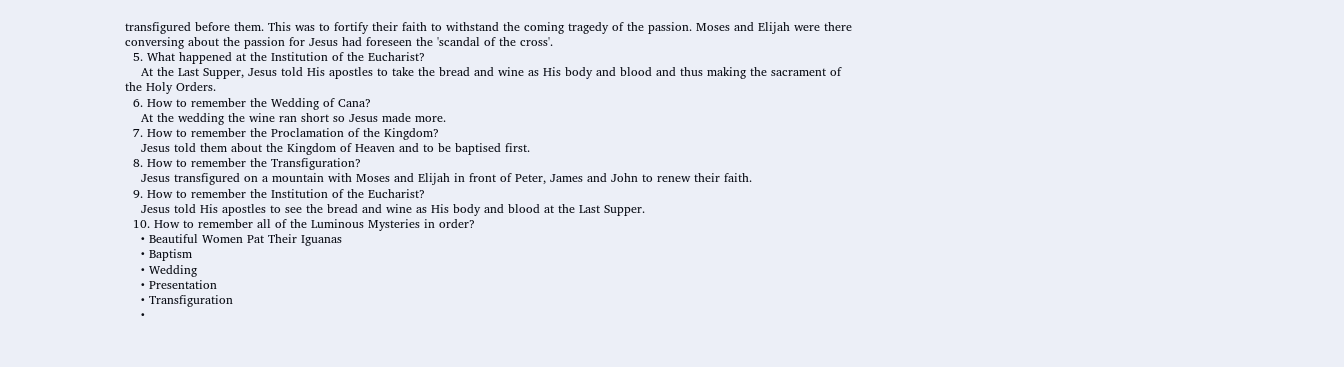transfigured before them. This was to fortify their faith to withstand the coming tragedy of the passion. Moses and Elijah were there conversing about the passion for Jesus had foreseen the 'scandal of the cross'.
  5. What happened at the Institution of the Eucharist?
    At the Last Supper, Jesus told His apostles to take the bread and wine as His body and blood and thus making the sacrament of the Holy Orders.
  6. How to remember the Wedding of Cana?
    At the wedding the wine ran short so Jesus made more.
  7. How to remember the Proclamation of the Kingdom?
    Jesus told them about the Kingdom of Heaven and to be baptised first.
  8. How to remember the Transfiguration?
    Jesus transfigured on a mountain with Moses and Elijah in front of Peter, James and John to renew their faith.
  9. How to remember the Institution of the Eucharist?
    Jesus told His apostles to see the bread and wine as His body and blood at the Last Supper.
  10. How to remember all of the Luminous Mysteries in order?
    • Beautiful Women Pat Their Iguanas
    • Baptism
    • Wedding
    • Presentation
    • Transfiguration
    •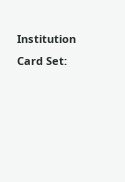Institution
Card Set: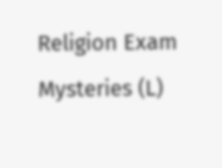Religion Exam Mysteries (L)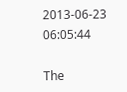2013-06-23 06:05:44

The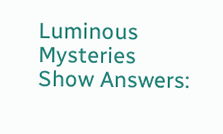Luminous Mysteries
Show Answers: